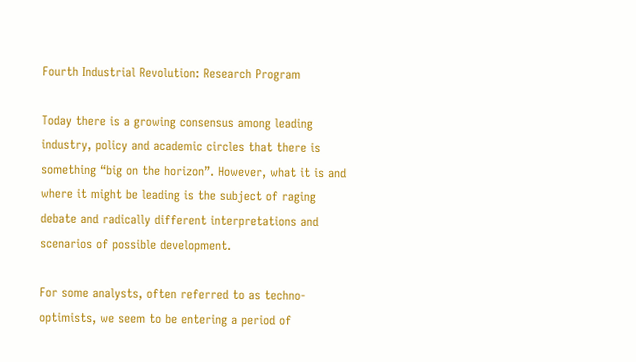Fourth Industrial Revolution: Research Program

Today there is a growing consensus among leading industry, policy and academic circles that there is something “big on the horizon”. However, what it is and where it might be leading is the subject of raging debate and radically different interpretations and scenarios of possible development.

For some analysts, often referred to as techno-optimists, we seem to be entering a period of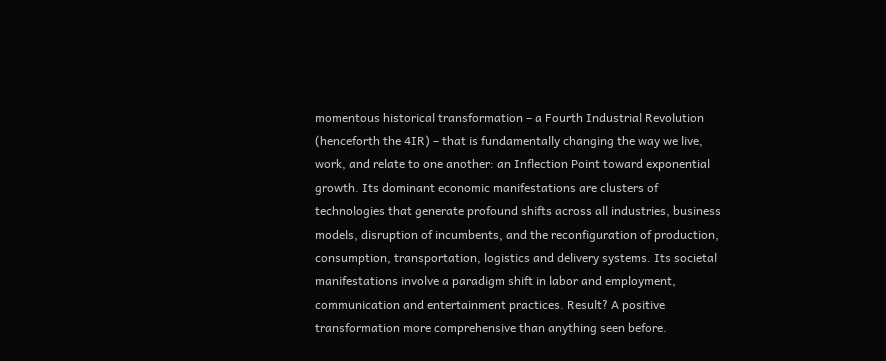momentous historical transformation – a Fourth Industrial Revolution (henceforth the 4IR) – that is fundamentally changing the way we live, work, and relate to one another: an Inflection Point toward exponential growth. Its dominant economic manifestations are clusters of technologies that generate profound shifts across all industries, business models, disruption of incumbents, and the reconfiguration of production, consumption, transportation, logistics and delivery systems. Its societal manifestations involve a paradigm shift in labor and employment, communication and entertainment practices. Result? A positive transformation more comprehensive than anything seen before.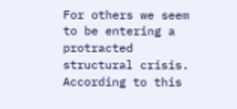For others we seem to be entering a protracted structural crisis. According to this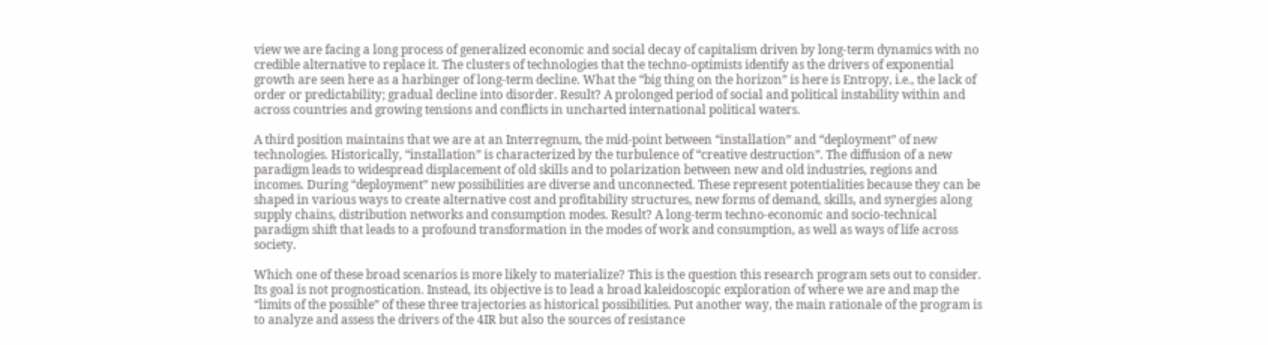view we are facing a long process of generalized economic and social decay of capitalism driven by long-term dynamics with no credible alternative to replace it. The clusters of technologies that the techno-optimists identify as the drivers of exponential growth are seen here as a harbinger of long-term decline. What the “big thing on the horizon” is here is Entropy, i.e., the lack of order or predictability; gradual decline into disorder. Result? A prolonged period of social and political instability within and across countries and growing tensions and conflicts in uncharted international political waters.

A third position maintains that we are at an Interregnum, the mid-point between “installation” and “deployment” of new technologies. Historically, “installation” is characterized by the turbulence of “creative destruction”. The diffusion of a new paradigm leads to widespread displacement of old skills and to polarization between new and old industries, regions and incomes. During “deployment” new possibilities are diverse and unconnected. These represent potentialities because they can be shaped in various ways to create alternative cost and profitability structures, new forms of demand, skills, and synergies along supply chains, distribution networks and consumption modes. Result? A long-term techno-economic and socio-technical paradigm shift that leads to a profound transformation in the modes of work and consumption, as well as ways of life across society.

Which one of these broad scenarios is more likely to materialize? This is the question this research program sets out to consider. Its goal is not prognostication. Instead, its objective is to lead a broad kaleidoscopic exploration of where we are and map the “limits of the possible” of these three trajectories as historical possibilities. Put another way, the main rationale of the program is to analyze and assess the drivers of the 4IR but also the sources of resistance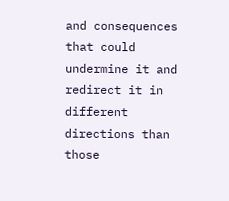and consequences that could undermine it and redirect it in different directions than those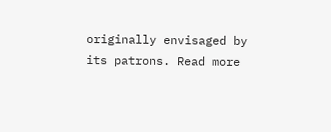originally envisaged by its patrons. Read more